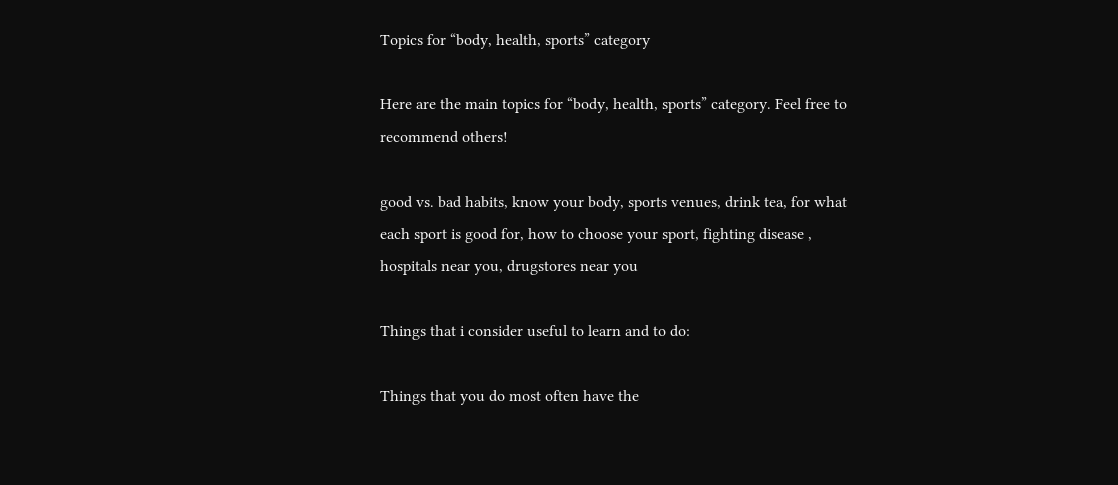Topics for “body, health, sports” category

Here are the main topics for “body, health, sports” category. Feel free to recommend others!

good vs. bad habits, know your body, sports venues, drink tea, for what each sport is good for, how to choose your sport, fighting disease , hospitals near you, drugstores near you

Things that i consider useful to learn and to do:

Things that you do most often have the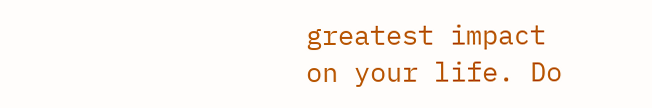greatest impact on your life. Do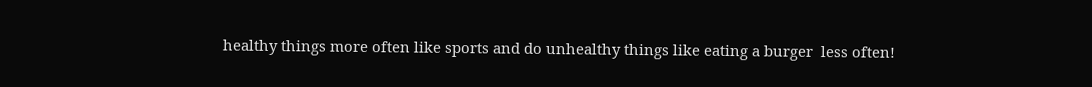healthy things more often like sports and do unhealthy things like eating a burger  less often!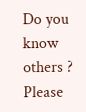Do you know others ? Please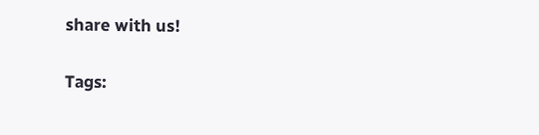share with us!


Tags: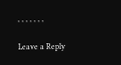, , , , , , ,

Leave a Reply